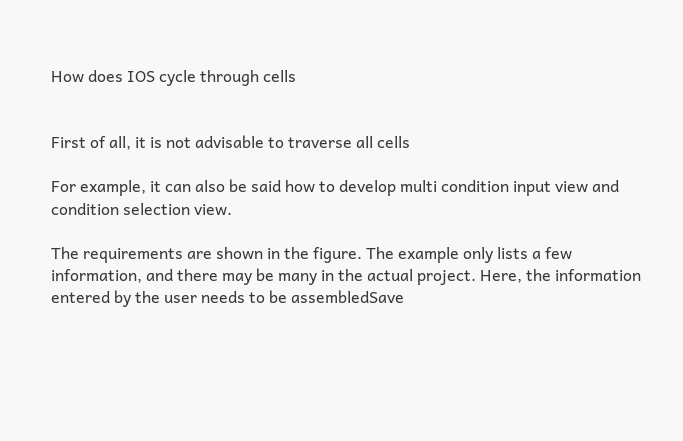How does IOS cycle through cells


First of all, it is not advisable to traverse all cells

For example, it can also be said how to develop multi condition input view and condition selection view.

The requirements are shown in the figure. The example only lists a few information, and there may be many in the actual project. Here, the information entered by the user needs to be assembledSave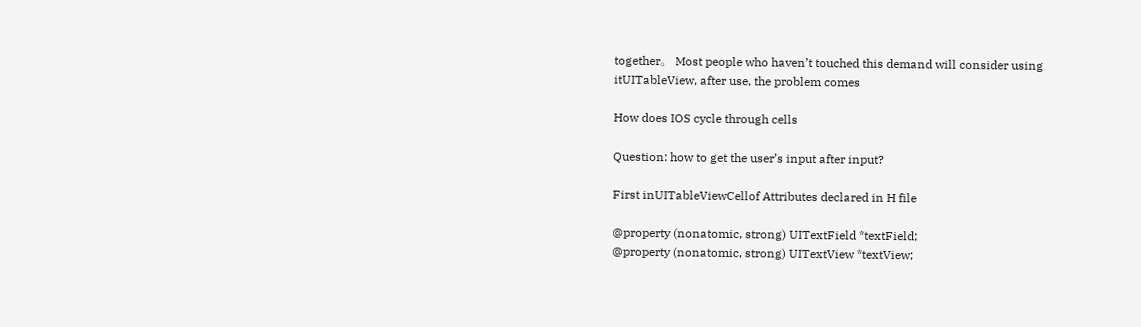together。 Most people who haven’t touched this demand will consider using itUITableView, after use, the problem comes

How does IOS cycle through cells

Question: how to get the user’s input after input?

First inUITableViewCellof Attributes declared in H file

@property (nonatomic, strong) UITextField *textField;
@property (nonatomic, strong) UITextView *textView;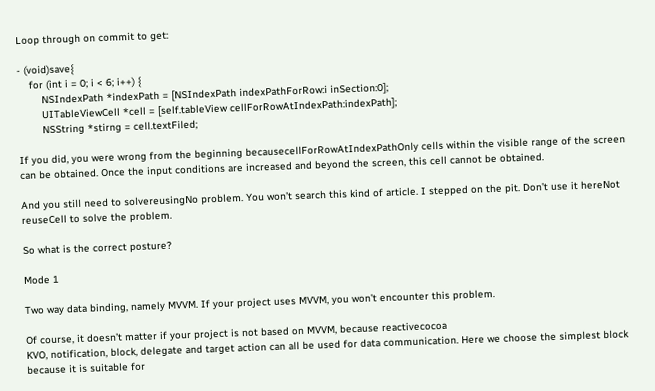Loop through on commit to get:

- (void)save{
    for (int i = 0; i < 6; i++) {
        NSIndexPath *indexPath = [NSIndexPath indexPathForRow:i inSection:0];
        UITableViewCell *cell = [self.tableView cellForRowAtIndexPath:indexPath];
        NSString *stirng = cell.textFiled;

If you did, you were wrong from the beginning becausecellForRowAtIndexPathOnly cells within the visible range of the screen can be obtained. Once the input conditions are increased and beyond the screen, this cell cannot be obtained.

And you still need to solvereusingNo problem. You won’t search this kind of article. I stepped on the pit. Don’t use it hereNot reuseCell to solve the problem.

So what is the correct posture?

Mode 1

Two way data binding, namely MVVM. If your project uses MVVM, you won’t encounter this problem.

Of course, it doesn’t matter if your project is not based on MVVM, because reactivecocoa
KVO, notification, block, delegate and target action can all be used for data communication. Here we choose the simplest block because it is suitable for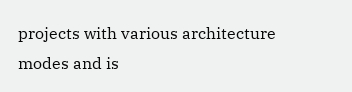projects with various architecture modes and is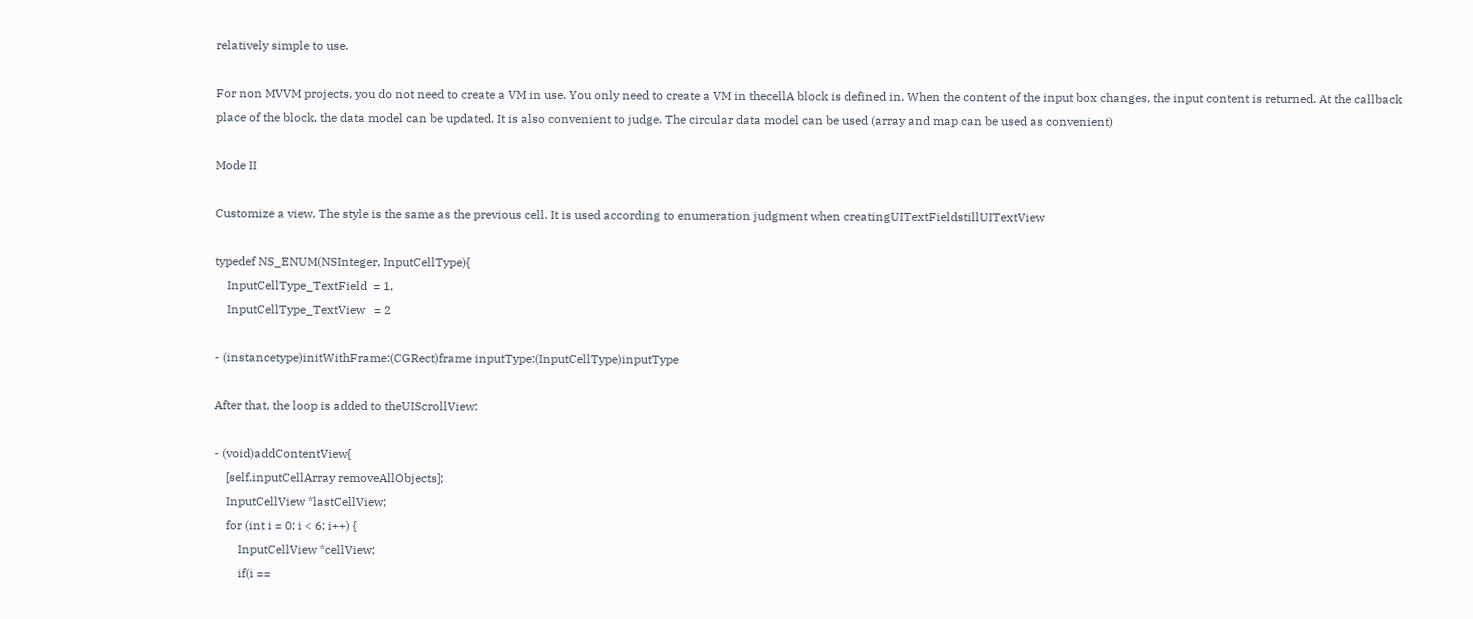relatively simple to use.

For non MVVM projects, you do not need to create a VM in use. You only need to create a VM in thecellA block is defined in. When the content of the input box changes, the input content is returned. At the callback place of the block, the data model can be updated. It is also convenient to judge. The circular data model can be used (array and map can be used as convenient)

Mode II

Customize a view. The style is the same as the previous cell. It is used according to enumeration judgment when creatingUITextFieldstillUITextView

typedef NS_ENUM(NSInteger, InputCellType){
    InputCellType_TextField  = 1,
    InputCellType_TextView   = 2

- (instancetype)initWithFrame:(CGRect)frame inputType:(InputCellType)inputType

After that, the loop is added to theUIScrollView:

- (void)addContentView{
    [self.inputCellArray removeAllObjects];
    InputCellView *lastCellView;
    for (int i = 0; i < 6; i++) {
        InputCellView *cellView;
        if(i ==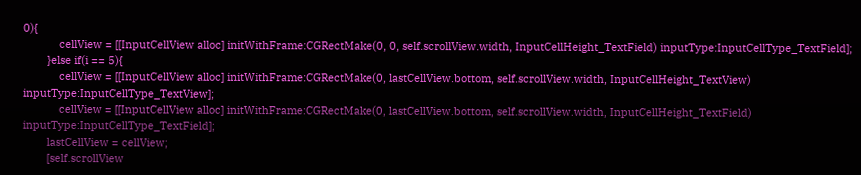0){
            cellView = [[InputCellView alloc] initWithFrame:CGRectMake(0, 0, self.scrollView.width, InputCellHeight_TextField) inputType:InputCellType_TextField];
        }else if(i == 5){
            cellView = [[InputCellView alloc] initWithFrame:CGRectMake(0, lastCellView.bottom, self.scrollView.width, InputCellHeight_TextView) inputType:InputCellType_TextView];
            cellView = [[InputCellView alloc] initWithFrame:CGRectMake(0, lastCellView.bottom, self.scrollView.width, InputCellHeight_TextField) inputType:InputCellType_TextField];
        lastCellView = cellView;
        [self.scrollView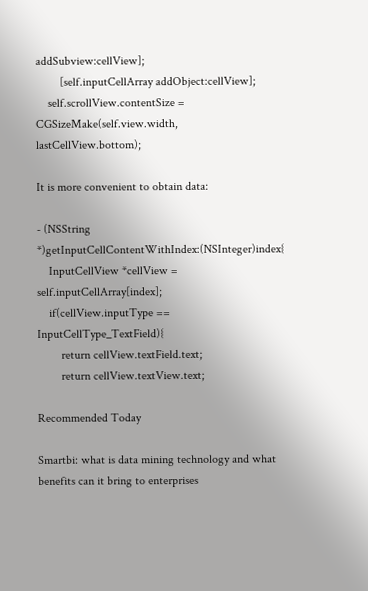addSubview:cellView];
        [self.inputCellArray addObject:cellView];
    self.scrollView.contentSize = CGSizeMake(self.view.width, lastCellView.bottom);

It is more convenient to obtain data:

- (NSString *)getInputCellContentWithIndex:(NSInteger)index{
    InputCellView *cellView = self.inputCellArray[index];
    if(cellView.inputType == InputCellType_TextField){
        return cellView.textField.text;
        return cellView.textView.text;

Recommended Today

Smartbi: what is data mining technology and what benefits can it bring to enterprises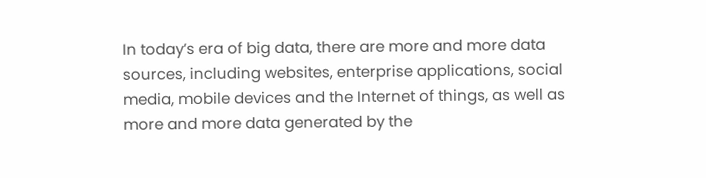In today’s era of big data, there are more and more data sources, including websites, enterprise applications, social media, mobile devices and the Internet of things, as well as more and more data generated by the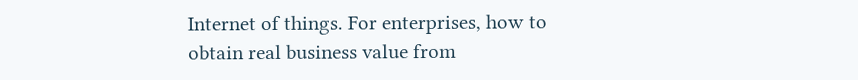Internet of things. For enterprises, how to obtain real business value from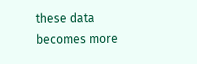these data becomes more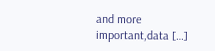and more important,data […]